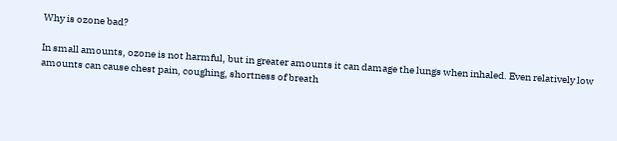Why is ozone bad?

In small amounts, ozone is not harmful, but in greater amounts it can damage the lungs when inhaled. Even relatively low amounts can cause chest pain, coughing, shortness of breath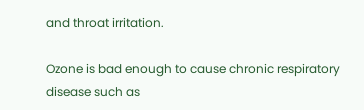and throat irritation.

Ozone is bad enough to cause chronic respiratory disease such as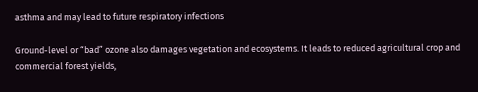asthma and may lead to future respiratory infections

Ground-level or “bad” ozone also damages vegetation and ecosystems. It leads to reduced agricultural crop and commercial forest yields,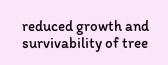reduced growth and survivability of tree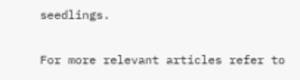seedlings.

For more relevant articles refer to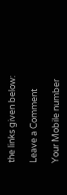the links given below:

Leave a Comment

Your Mobile number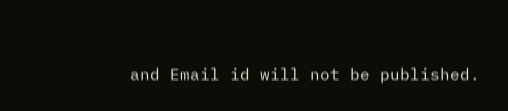and Email id will not be published.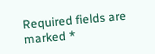Required fields are marked *